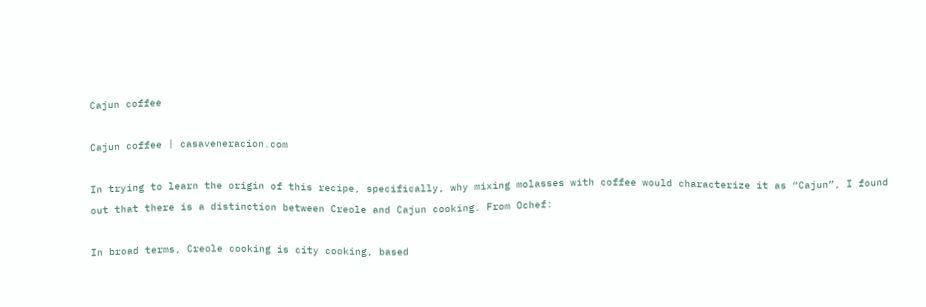Cajun coffee

Cajun coffee | casaveneracion.com

In trying to learn the origin of this recipe, specifically, why mixing molasses with coffee would characterize it as “Cajun”, I found out that there is a distinction between Creole and Cajun cooking. From Ochef:

In broad terms, Creole cooking is city cooking, based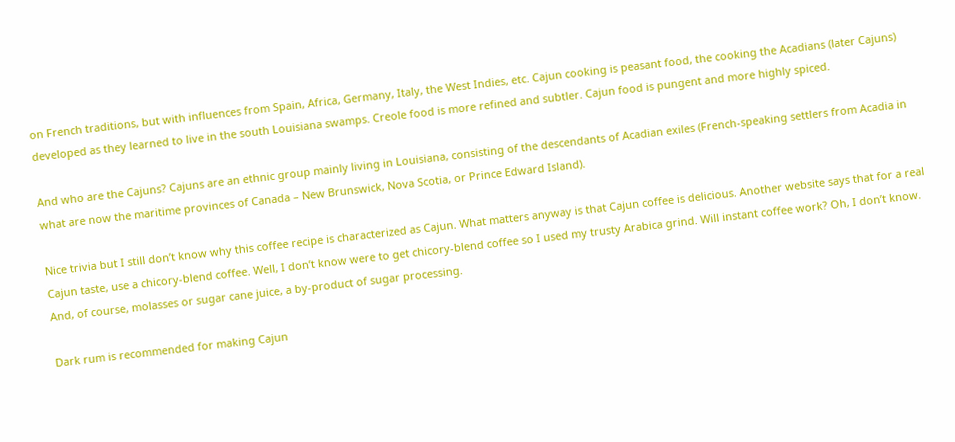on French traditions, but with influences from Spain, Africa, Germany, Italy, the West Indies, etc. Cajun cooking is peasant food, the cooking the Acadians (later Cajuns) developed as they learned to live in the south Louisiana swamps. Creole food is more refined and subtler. Cajun food is pungent and more highly spiced.

And who are the Cajuns? Cajuns are an ethnic group mainly living in Louisiana, consisting of the descendants of Acadian exiles (French-speaking settlers from Acadia in what are now the maritime provinces of Canada – New Brunswick, Nova Scotia, or Prince Edward Island).

Nice trivia but I still don’t know why this coffee recipe is characterized as Cajun. What matters anyway is that Cajun coffee is delicious. Another website says that for a real Cajun taste, use a chicory-blend coffee. Well, I don’t know were to get chicory-blend coffee so I used my trusty Arabica grind. Will instant coffee work? Oh, I don’t know. And, of course, molasses or sugar cane juice, a by-product of sugar processing.

Dark rum is recommended for making Cajun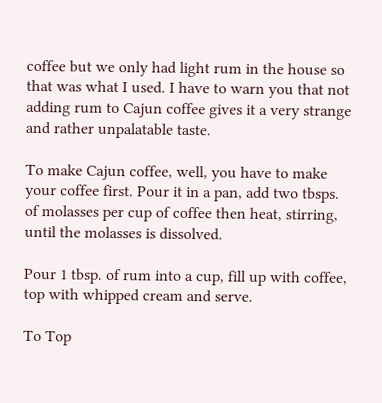coffee but we only had light rum in the house so that was what I used. I have to warn you that not adding rum to Cajun coffee gives it a very strange and rather unpalatable taste.

To make Cajun coffee, well, you have to make your coffee first. Pour it in a pan, add two tbsps. of molasses per cup of coffee then heat, stirring, until the molasses is dissolved.

Pour 1 tbsp. of rum into a cup, fill up with coffee, top with whipped cream and serve.

To Top